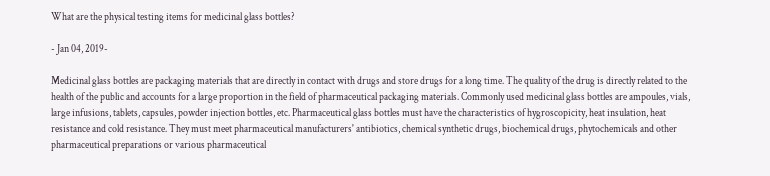What are the physical testing items for medicinal glass bottles?

- Jan 04, 2019-

Medicinal glass bottles are packaging materials that are directly in contact with drugs and store drugs for a long time. The quality of the drug is directly related to the health of the public and accounts for a large proportion in the field of pharmaceutical packaging materials. Commonly used medicinal glass bottles are ampoules, vials, large infusions, tablets, capsules, powder injection bottles, etc. Pharmaceutical glass bottles must have the characteristics of hygroscopicity, heat insulation, heat resistance and cold resistance. They must meet pharmaceutical manufacturers' antibiotics, chemical synthetic drugs, biochemical drugs, phytochemicals and other pharmaceutical preparations or various pharmaceutical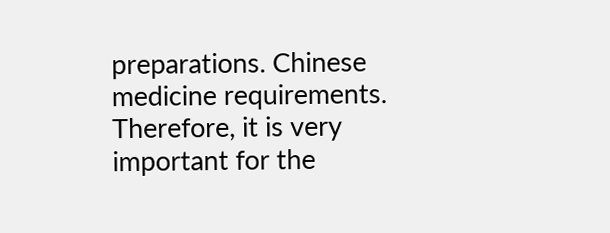preparations. Chinese medicine requirements. Therefore, it is very important for the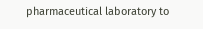pharmaceutical laboratory to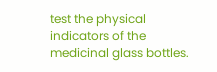test the physical indicators of the medicinal glass bottles.